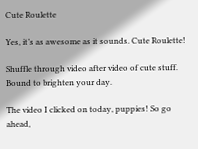Cute Roulette

Yes, it’s as awesome as it sounds. Cute Roulette!

Shuffle through video after video of cute stuff. Bound to brighten your day.

The video I clicked on today, puppies! So go ahead,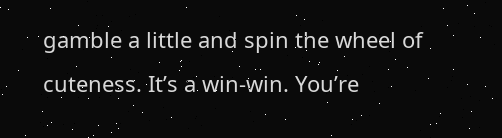gamble a little and spin the wheel of cuteness. It’s a win-win. You’re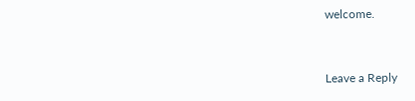welcome.


Leave a Reply